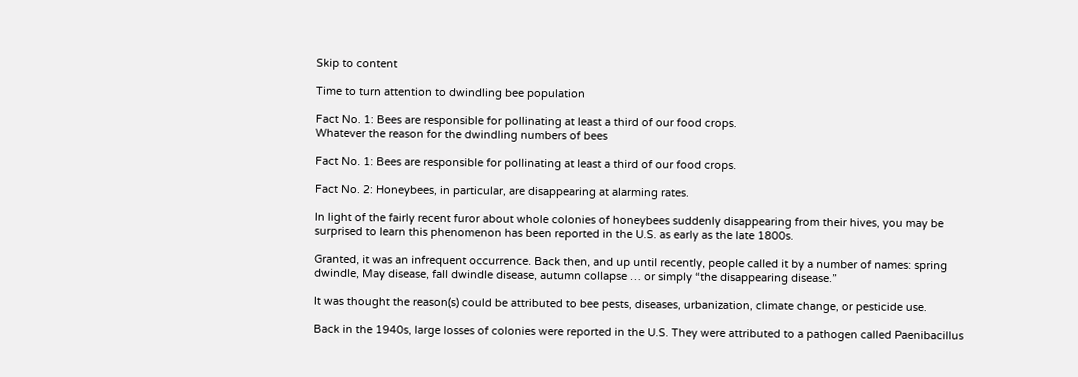Skip to content

Time to turn attention to dwindling bee population

Fact No. 1: Bees are responsible for pollinating at least a third of our food crops.
Whatever the reason for the dwindling numbers of bees

Fact No. 1: Bees are responsible for pollinating at least a third of our food crops.

Fact No. 2: Honeybees, in particular, are disappearing at alarming rates.

In light of the fairly recent furor about whole colonies of honeybees suddenly disappearing from their hives, you may be surprised to learn this phenomenon has been reported in the U.S. as early as the late 1800s.

Granted, it was an infrequent occurrence. Back then, and up until recently, people called it by a number of names: spring dwindle, May disease, fall dwindle disease, autumn collapse … or simply “the disappearing disease.”

It was thought the reason(s) could be attributed to bee pests, diseases, urbanization, climate change, or pesticide use.

Back in the 1940s, large losses of colonies were reported in the U.S. They were attributed to a pathogen called Paenibacillus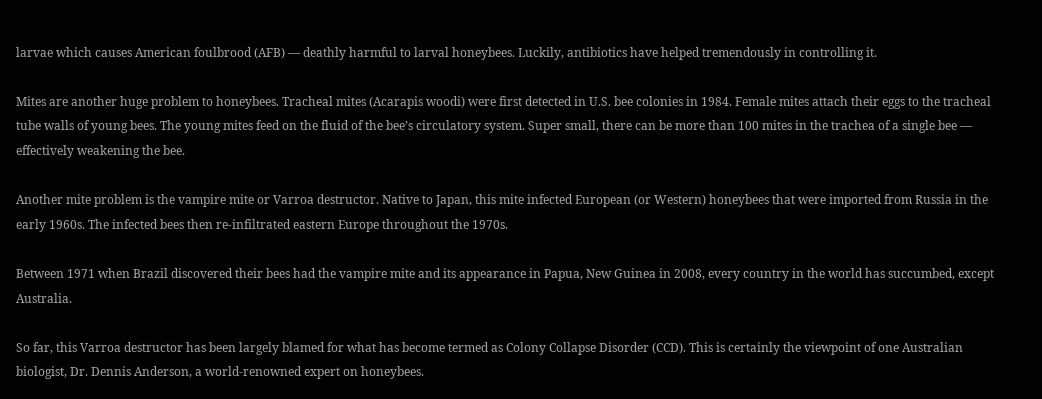larvae which causes American foulbrood (AFB) — deathly harmful to larval honeybees. Luckily, antibiotics have helped tremendously in controlling it.

Mites are another huge problem to honeybees. Tracheal mites (Acarapis woodi) were first detected in U.S. bee colonies in 1984. Female mites attach their eggs to the tracheal tube walls of young bees. The young mites feed on the fluid of the bee’s circulatory system. Super small, there can be more than 100 mites in the trachea of a single bee — effectively weakening the bee.

Another mite problem is the vampire mite or Varroa destructor. Native to Japan, this mite infected European (or Western) honeybees that were imported from Russia in the early 1960s. The infected bees then re-infiltrated eastern Europe throughout the 1970s.

Between 1971 when Brazil discovered their bees had the vampire mite and its appearance in Papua, New Guinea in 2008, every country in the world has succumbed, except Australia.

So far, this Varroa destructor has been largely blamed for what has become termed as Colony Collapse Disorder (CCD). This is certainly the viewpoint of one Australian biologist, Dr. Dennis Anderson, a world-renowned expert on honeybees.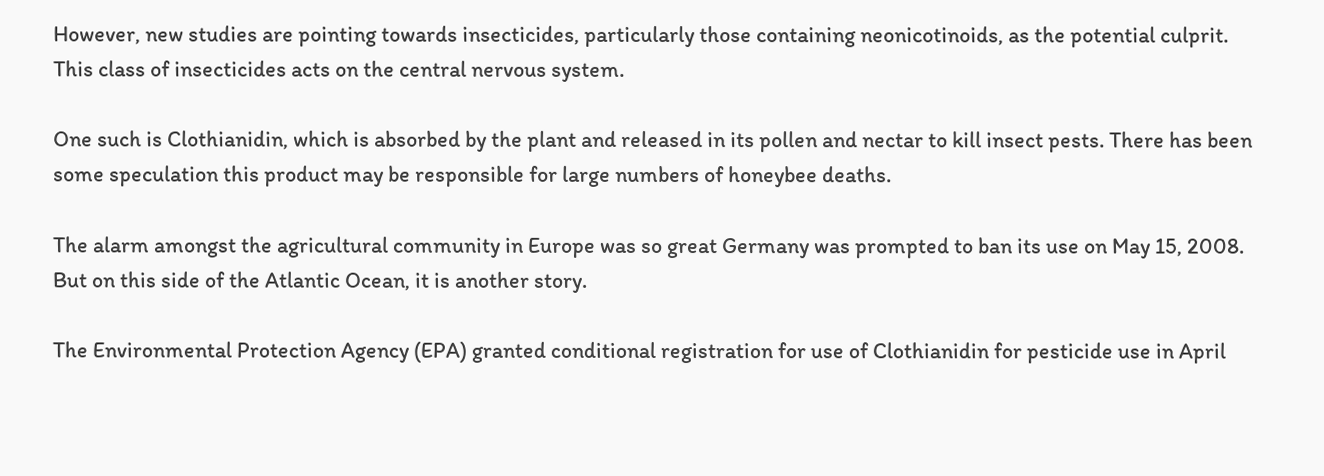However, new studies are pointing towards insecticides, particularly those containing neonicotinoids, as the potential culprit. This class of insecticides acts on the central nervous system.

One such is Clothianidin, which is absorbed by the plant and released in its pollen and nectar to kill insect pests. There has been some speculation this product may be responsible for large numbers of honeybee deaths.

The alarm amongst the agricultural community in Europe was so great Germany was prompted to ban its use on May 15, 2008. But on this side of the Atlantic Ocean, it is another story.

The Environmental Protection Agency (EPA) granted conditional registration for use of Clothianidin for pesticide use in April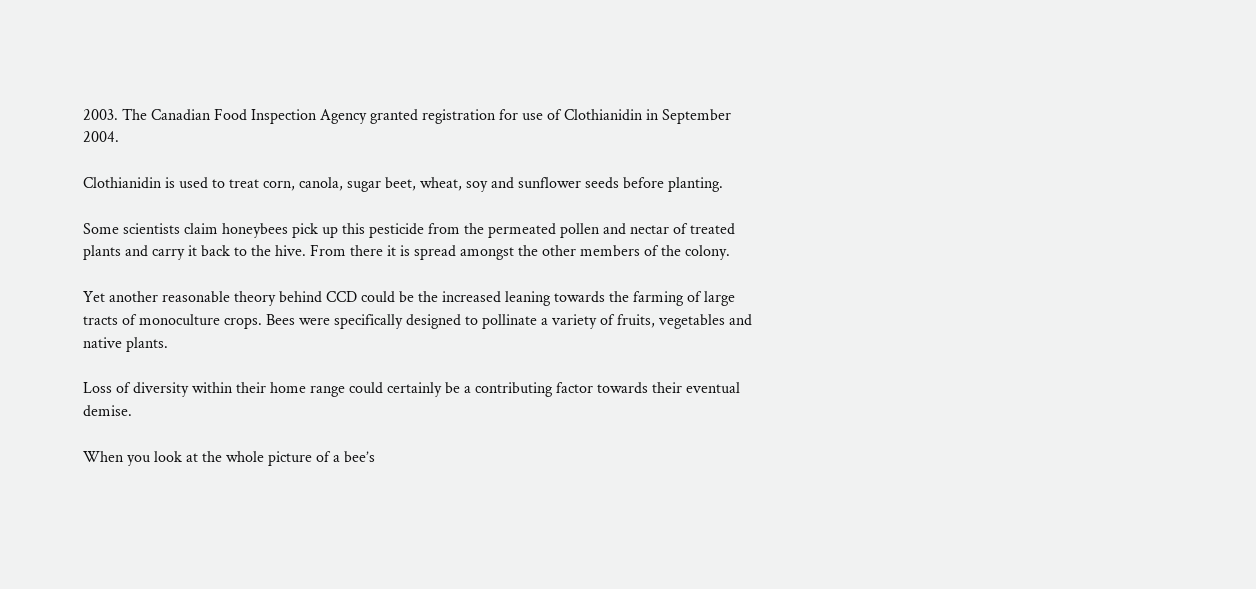2003. The Canadian Food Inspection Agency granted registration for use of Clothianidin in September 2004.

Clothianidin is used to treat corn, canola, sugar beet, wheat, soy and sunflower seeds before planting.

Some scientists claim honeybees pick up this pesticide from the permeated pollen and nectar of treated plants and carry it back to the hive. From there it is spread amongst the other members of the colony.

Yet another reasonable theory behind CCD could be the increased leaning towards the farming of large tracts of monoculture crops. Bees were specifically designed to pollinate a variety of fruits, vegetables and native plants.

Loss of diversity within their home range could certainly be a contributing factor towards their eventual demise.

When you look at the whole picture of a bee’s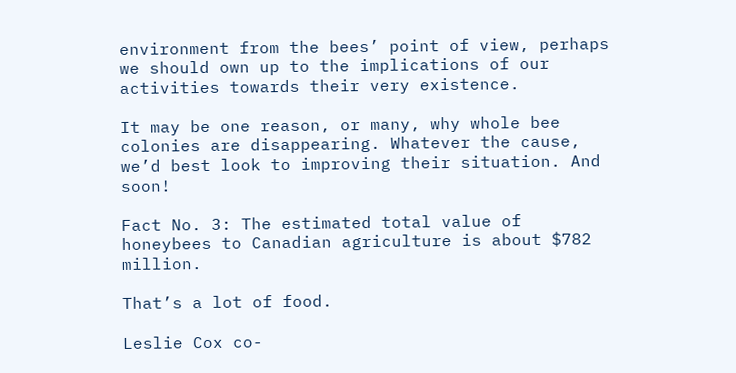environment from the bees’ point of view, perhaps we should own up to the implications of our activities towards their very existence.

It may be one reason, or many, why whole bee colonies are disappearing. Whatever the cause, we’d best look to improving their situation. And soon!

Fact No. 3: The estimated total value of honeybees to Canadian agriculture is about $782 million.

That’s a lot of food.

Leslie Cox co-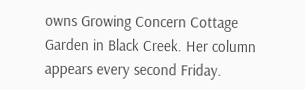owns Growing Concern Cottage Garden in Black Creek. Her column appears every second Friday.